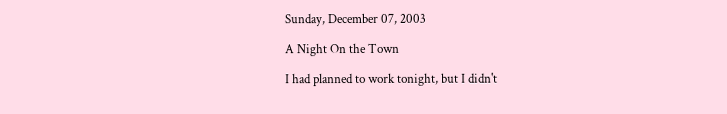Sunday, December 07, 2003

A Night On the Town

I had planned to work tonight, but I didn't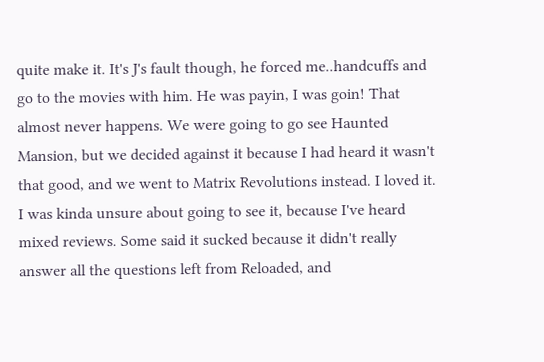quite make it. It's J's fault though, he forced me..handcuffs and go to the movies with him. He was payin, I was goin! That almost never happens. We were going to go see Haunted Mansion, but we decided against it because I had heard it wasn't that good, and we went to Matrix Revolutions instead. I loved it. I was kinda unsure about going to see it, because I've heard mixed reviews. Some said it sucked because it didn't really answer all the questions left from Reloaded, and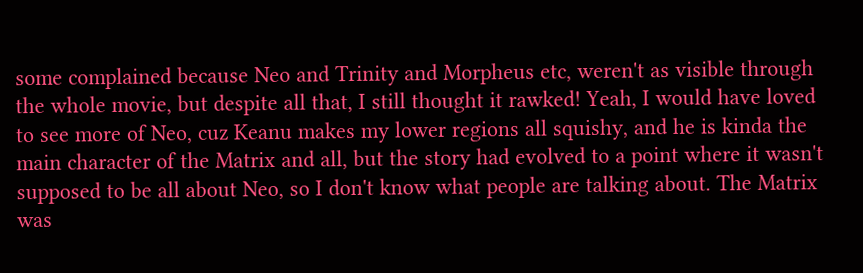some complained because Neo and Trinity and Morpheus etc, weren't as visible through the whole movie, but despite all that, I still thought it rawked! Yeah, I would have loved to see more of Neo, cuz Keanu makes my lower regions all squishy, and he is kinda the main character of the Matrix and all, but the story had evolved to a point where it wasn't supposed to be all about Neo, so I don't know what people are talking about. The Matrix was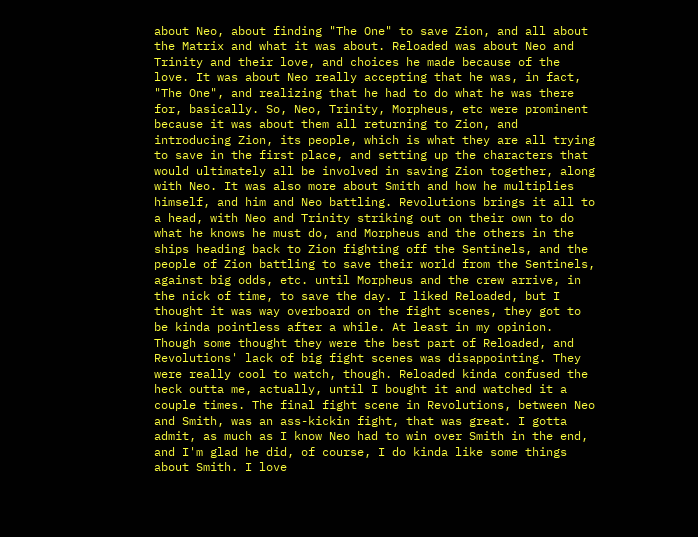about Neo, about finding "The One" to save Zion, and all about the Matrix and what it was about. Reloaded was about Neo and Trinity and their love, and choices he made because of the love. It was about Neo really accepting that he was, in fact, "The One", and realizing that he had to do what he was there for, basically. So, Neo, Trinity, Morpheus, etc were prominent because it was about them all returning to Zion, and introducing Zion, its people, which is what they are all trying to save in the first place, and setting up the characters that would ultimately all be involved in saving Zion together, along with Neo. It was also more about Smith and how he multiplies himself, and him and Neo battling. Revolutions brings it all to a head, with Neo and Trinity striking out on their own to do what he knows he must do, and Morpheus and the others in the ships heading back to Zion fighting off the Sentinels, and the people of Zion battling to save their world from the Sentinels, against big odds, etc. until Morpheus and the crew arrive, in the nick of time, to save the day. I liked Reloaded, but I thought it was way overboard on the fight scenes, they got to be kinda pointless after a while. At least in my opinion. Though some thought they were the best part of Reloaded, and Revolutions' lack of big fight scenes was disappointing. They were really cool to watch, though. Reloaded kinda confused the heck outta me, actually, until I bought it and watched it a couple times. The final fight scene in Revolutions, between Neo and Smith, was an ass-kickin fight, that was great. I gotta admit, as much as I know Neo had to win over Smith in the end, and I'm glad he did, of course, I do kinda like some things about Smith. I love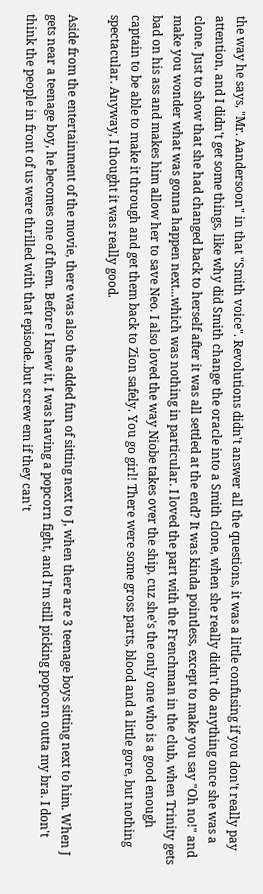the way he says, "Mr. Aandersoon" in that "Smith voice". Revolutions didn't answer all the questions, it was a little confusing if you don't really pay attention, and I didn't get some things, like why did Smith change the oracle into a Smith clone, when she really didn't do anything once she was a clone. Just to show that she had changed back to herself after it was all settled at the end? It was kinda pointless, except to make you say "Oh no!" and make you wonder what was gonna happen next...which was nothing in particular. I loved the part with the Frenchman in the club, when Trinity gets bad on his ass and makes him allow her to save Neo. I also loved the way Niobe takes over the ship, cuz she's the only one who is a good enough captain to be able to make it through and get them back to Zion safely. You go girl! There were some gross parts, blood and a little gore, but nothing spectacular. Anyway, I thought it was really good.

Aside from the entertainment of the movie, there was also the added fun of sitting next to J, when there are 3 teenage boys sitting next to him. When J gets near a teenage boy, he becomes one of them. Before I knew it, I was having a popcorn fight, and I'm still picking popcorn outta my bra. I don't think the people in front of us were thrilled with that episode..but screw em if they can't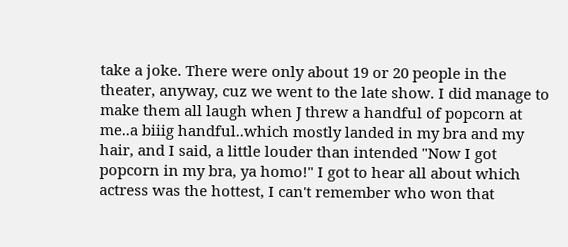take a joke. There were only about 19 or 20 people in the theater, anyway, cuz we went to the late show. I did manage to make them all laugh when J threw a handful of popcorn at me..a biiig handful..which mostly landed in my bra and my hair, and I said, a little louder than intended "Now I got popcorn in my bra, ya homo!" I got to hear all about which actress was the hottest, I can't remember who won that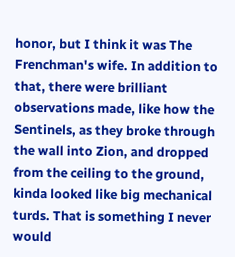honor, but I think it was The Frenchman's wife. In addition to that, there were brilliant observations made, like how the Sentinels, as they broke through the wall into Zion, and dropped from the ceiling to the ground, kinda looked like big mechanical turds. That is something I never would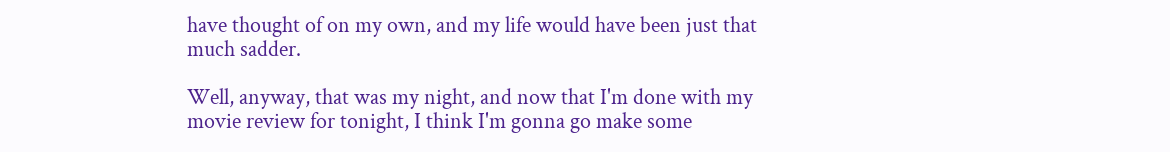have thought of on my own, and my life would have been just that much sadder.

Well, anyway, that was my night, and now that I'm done with my movie review for tonight, I think I'm gonna go make some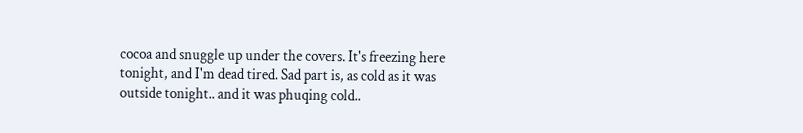cocoa and snuggle up under the covers. It's freezing here tonight, and I'm dead tired. Sad part is, as cold as it was outside tonight.. and it was phuqing cold..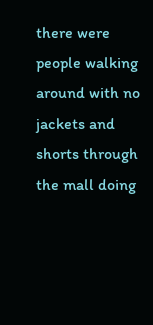there were people walking around with no jackets and shorts through the mall doing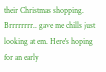their Christmas shopping. Brrrrrrrr.. gave me chills just looking at em. Here's hoping for an early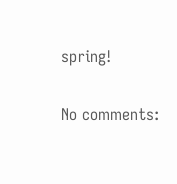spring!

No comments: